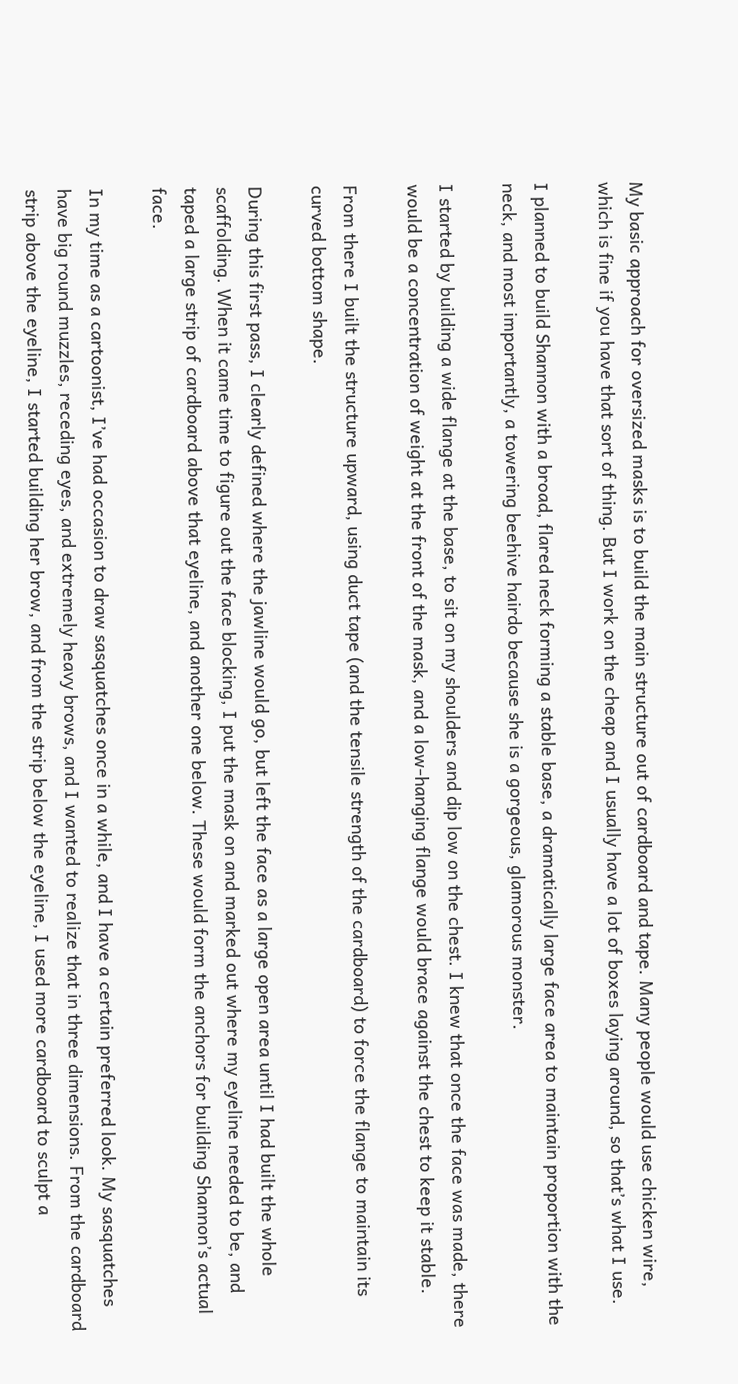My basic approach for oversized masks is to build the main structure out of cardboard and tape. Many people would use chicken wire, which is fine if you have that sort of thing. But I work on the cheap and I usually have a lot of boxes laying around, so that’s what I use.

I planned to build Shannon with a broad, flared neck forming a stable base, a dramatically large face area to maintain proportion with the neck, and most importantly, a towering beehive hairdo because she is a gorgeous, glamorous monster.

I started by building a wide flange at the base, to sit on my shoulders and dip low on the chest. I knew that once the face was made, there would be a concentration of weight at the front of the mask, and a low-hanging flange would brace against the chest to keep it stable.

From there I built the structure upward, using duct tape (and the tensile strength of the cardboard) to force the flange to maintain its curved bottom shape.

During this first pass, I clearly defined where the jawline would go, but left the face as a large open area until I had built the whole scaffolding. When it came time to figure out the face blocking, I put the mask on and marked out where my eyeline needed to be, and taped a large strip of cardboard above that eyeline, and another one below. These would form the anchors for building Shannon’s actual face.

In my time as a cartoonist, I’ve had occasion to draw sasquatches once in a while, and I have a certain preferred look. My sasquatches have big round muzzles, receding eyes, and extremely heavy brows, and I wanted to realize that in three dimensions. From the cardboard strip above the eyeline, I started building her brow, and from the strip below the eyeline, I used more cardboard to sculpt a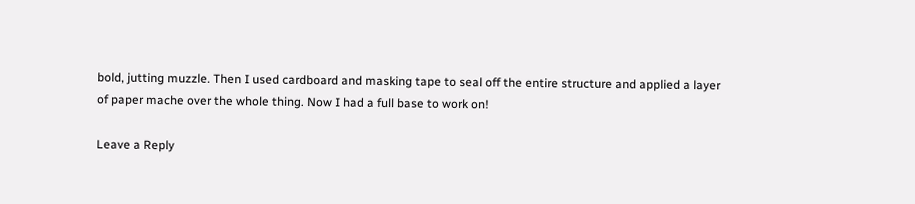bold, jutting muzzle. Then I used cardboard and masking tape to seal off the entire structure and applied a layer of paper mache over the whole thing. Now I had a full base to work on!

Leave a Reply